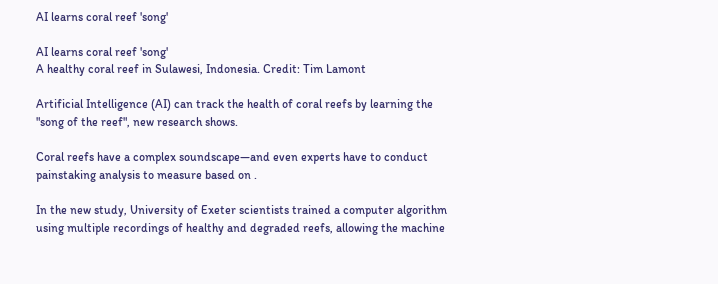AI learns coral reef 'song'

AI learns coral reef 'song'
A healthy coral reef in Sulawesi, Indonesia. Credit: Tim Lamont

Artificial Intelligence (AI) can track the health of coral reefs by learning the "song of the reef", new research shows.

Coral reefs have a complex soundscape—and even experts have to conduct painstaking analysis to measure based on .

In the new study, University of Exeter scientists trained a computer algorithm using multiple recordings of healthy and degraded reefs, allowing the machine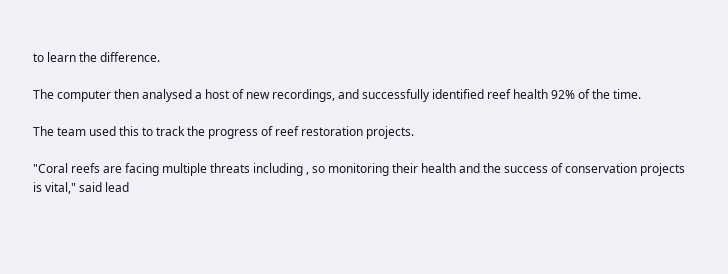to learn the difference.

The computer then analysed a host of new recordings, and successfully identified reef health 92% of the time.

The team used this to track the progress of reef restoration projects.

"Coral reefs are facing multiple threats including , so monitoring their health and the success of conservation projects is vital," said lead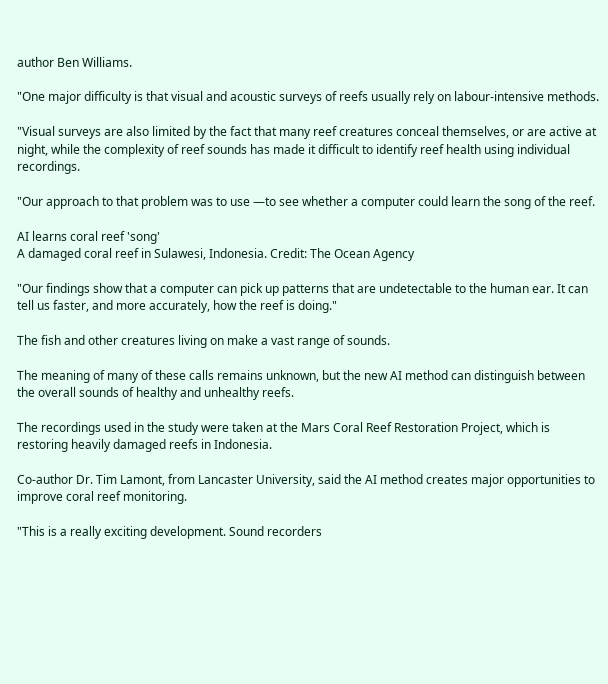author Ben Williams.

"One major difficulty is that visual and acoustic surveys of reefs usually rely on labour-intensive methods.

"Visual surveys are also limited by the fact that many reef creatures conceal themselves, or are active at night, while the complexity of reef sounds has made it difficult to identify reef health using individual recordings.

"Our approach to that problem was to use —to see whether a computer could learn the song of the reef.

AI learns coral reef 'song'
A damaged coral reef in Sulawesi, Indonesia. Credit: The Ocean Agency

"Our findings show that a computer can pick up patterns that are undetectable to the human ear. It can tell us faster, and more accurately, how the reef is doing."

The fish and other creatures living on make a vast range of sounds.

The meaning of many of these calls remains unknown, but the new AI method can distinguish between the overall sounds of healthy and unhealthy reefs.

The recordings used in the study were taken at the Mars Coral Reef Restoration Project, which is restoring heavily damaged reefs in Indonesia.

Co-author Dr. Tim Lamont, from Lancaster University, said the AI method creates major opportunities to improve coral reef monitoring.

"This is a really exciting development. Sound recorders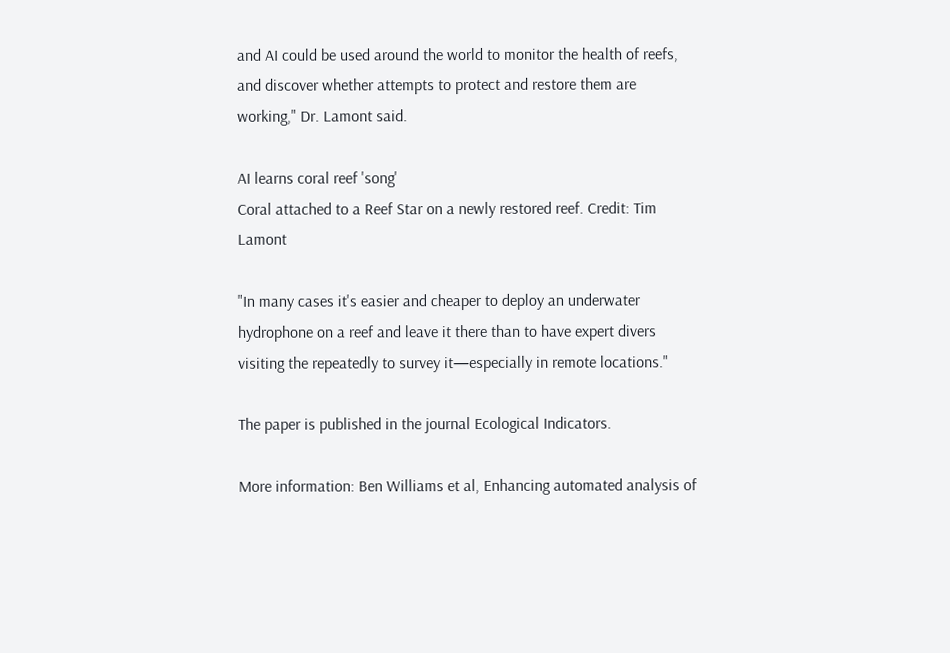and AI could be used around the world to monitor the health of reefs, and discover whether attempts to protect and restore them are working," Dr. Lamont said.

AI learns coral reef 'song'
Coral attached to a Reef Star on a newly restored reef. Credit: Tim Lamont

"In many cases it's easier and cheaper to deploy an underwater hydrophone on a reef and leave it there than to have expert divers visiting the repeatedly to survey it—especially in remote locations."

The paper is published in the journal Ecological Indicators.

More information: Ben Williams et al, Enhancing automated analysis of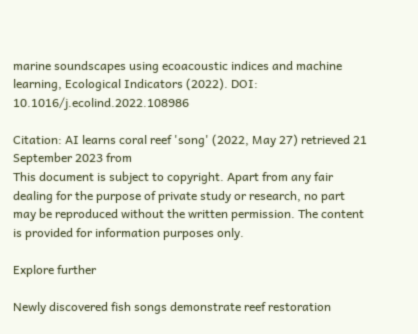marine soundscapes using ecoacoustic indices and machine learning, Ecological Indicators (2022). DOI: 10.1016/j.ecolind.2022.108986

Citation: AI learns coral reef 'song' (2022, May 27) retrieved 21 September 2023 from
This document is subject to copyright. Apart from any fair dealing for the purpose of private study or research, no part may be reproduced without the written permission. The content is provided for information purposes only.

Explore further

Newly discovered fish songs demonstrate reef restoration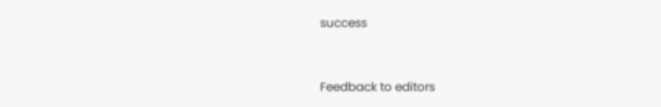success


Feedback to editors